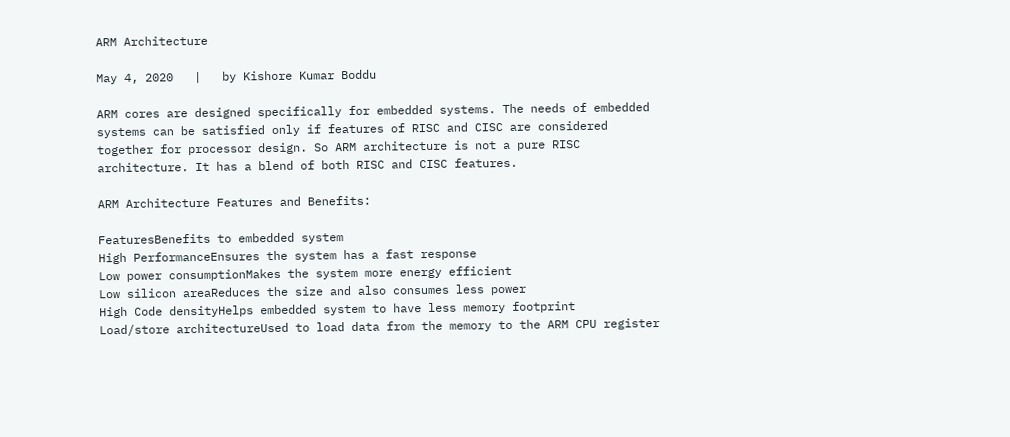ARM Architecture

May 4, 2020   |   by Kishore Kumar Boddu

ARM cores are designed specifically for embedded systems. The needs of embedded systems can be satisfied only if features of RISC and CISC are considered together for processor design. So ARM architecture is not a pure RISC architecture. It has a blend of both RISC and CISC features.

ARM Architecture Features and Benefits:

FeaturesBenefits to embedded system
High PerformanceEnsures the system has a fast response
Low power consumptionMakes the system more energy efficient
Low silicon areaReduces the size and also consumes less power
High Code densityHelps embedded system to have less memory footprint
Load/store architectureUsed to load data from the memory to the ARM CPU register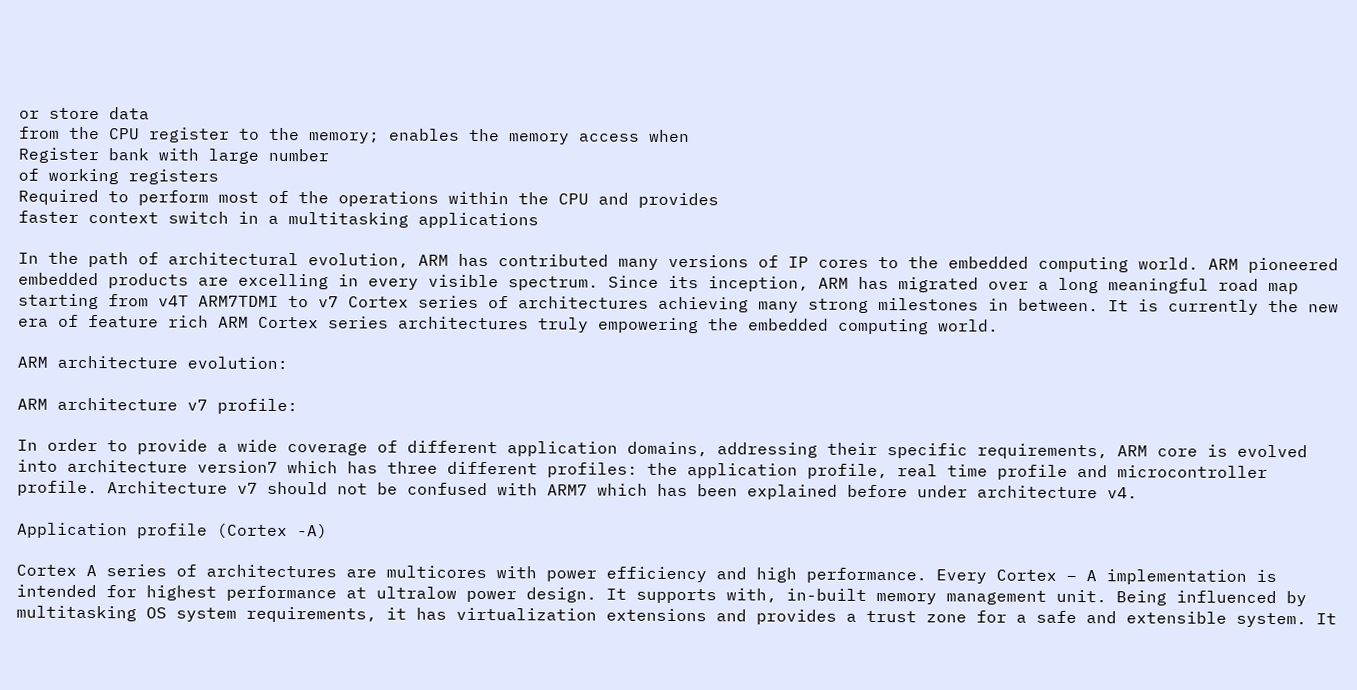or store data
from the CPU register to the memory; enables the memory access when
Register bank with large number
of working registers
Required to perform most of the operations within the CPU and provides
faster context switch in a multitasking applications

In the path of architectural evolution, ARM has contributed many versions of IP cores to the embedded computing world. ARM pioneered embedded products are excelling in every visible spectrum. Since its inception, ARM has migrated over a long meaningful road map starting from v4T ARM7TDMI to v7 Cortex series of architectures achieving many strong milestones in between. It is currently the new era of feature rich ARM Cortex series architectures truly empowering the embedded computing world.

ARM architecture evolution:

ARM architecture v7 profile:

In order to provide a wide coverage of different application domains, addressing their specific requirements, ARM core is evolved into architecture version7 which has three different profiles: the application profile, real time profile and microcontroller profile. Architecture v7 should not be confused with ARM7 which has been explained before under architecture v4.

Application profile (Cortex -A)

Cortex A series of architectures are multicores with power efficiency and high performance. Every Cortex – A implementation is intended for highest performance at ultralow power design. It supports with, in-built memory management unit. Being influenced by multitasking OS system requirements, it has virtualization extensions and provides a trust zone for a safe and extensible system. It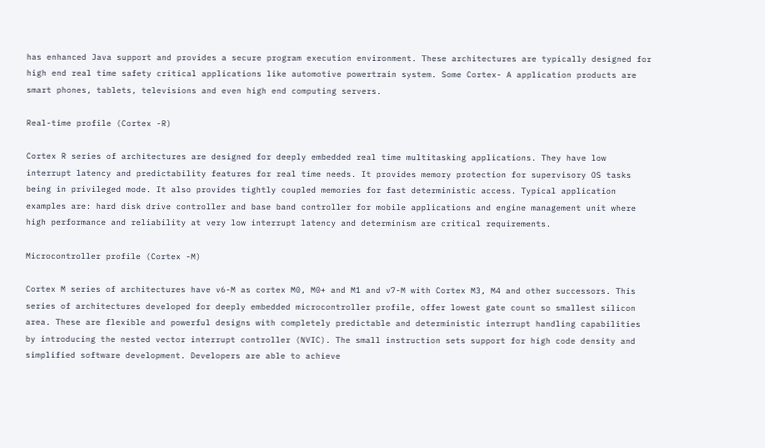has enhanced Java support and provides a secure program execution environment. These architectures are typically designed for high end real time safety critical applications like automotive powertrain system. Some Cortex- A application products are smart phones, tablets, televisions and even high end computing servers.

Real-time profile (Cortex -R)

Cortex R series of architectures are designed for deeply embedded real time multitasking applications. They have low interrupt latency and predictability features for real time needs. It provides memory protection for supervisory OS tasks being in privileged mode. It also provides tightly coupled memories for fast deterministic access. Typical application examples are: hard disk drive controller and base band controller for mobile applications and engine management unit where high performance and reliability at very low interrupt latency and determinism are critical requirements.

Microcontroller profile (Cortex -M)

Cortex M series of architectures have v6-M as cortex M0, M0+ and M1 and v7-M with Cortex M3, M4 and other successors. This series of architectures developed for deeply embedded microcontroller profile, offer lowest gate count so smallest silicon area. These are flexible and powerful designs with completely predictable and deterministic interrupt handling capabilities by introducing the nested vector interrupt controller (NVIC). The small instruction sets support for high code density and simplified software development. Developers are able to achieve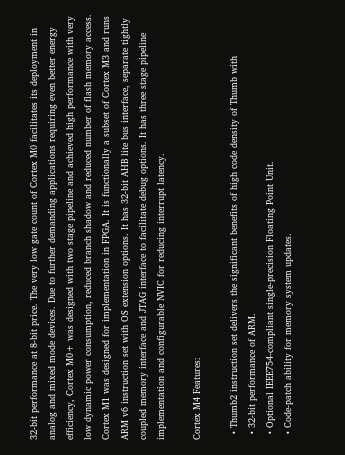32-bit performance at 8-bit price. The very low gate count of Cortex M0 facilitates its deployment in analog and mixed mode devices. Due to further demanding applications requiring even better energy efficiency, Cortex M0+ was designed with two stage pipeline and achieved high performance with very low dynamic power consumption, reduced branch shadow and reduced number of flash memory access. Cortex M1 was designed for implementation in FPGA. It is functionally a subset of Cortex M3 and runs ARM v6 instruction set with OS extension options. It has 32-bit AHB lite bus interface, separate tightly coupled memory interface and JTAG interface to facilitate debug options. It has three stage pipeline implementation and configurable NVIC for reducing interrupt latency.

Cortex M4 Features:

  • Thumb2 instruction set delivers the significant benefits of high code density of Thumb with
  • 32-bit performance of ARM.
  • Optional IEEE754-compliant single-precision Floating Point Unit.
  • Code-patch ability for memory system updates.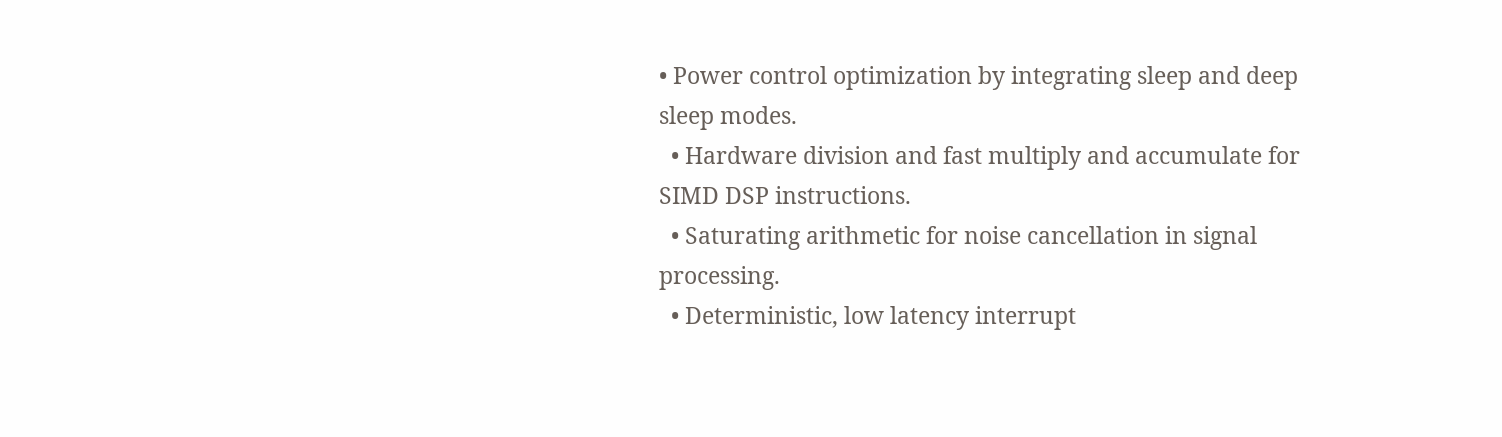• Power control optimization by integrating sleep and deep sleep modes.
  • Hardware division and fast multiply and accumulate for SIMD DSP instructions.
  • Saturating arithmetic for noise cancellation in signal processing.
  • Deterministic, low latency interrupt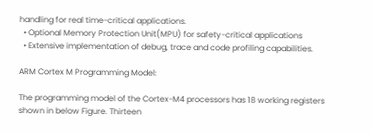handling for real time-critical applications.
  • Optional Memory Protection Unit(MPU) for safety-critical applications
  • Extensive implementation of debug, trace and code profiling capabilities.

ARM Cortex M Programming Model:

The programming model of the Cortex-M4 processors has 18 working registers shown in below Figure. Thirteen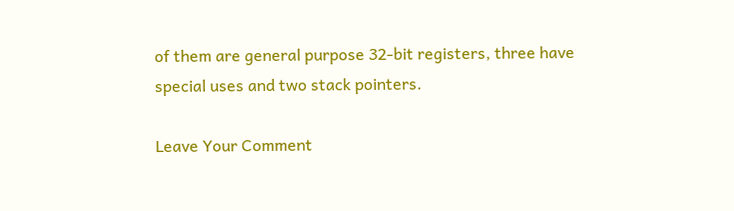of them are general purpose 32-bit registers, three have special uses and two stack pointers.

Leave Your Comment